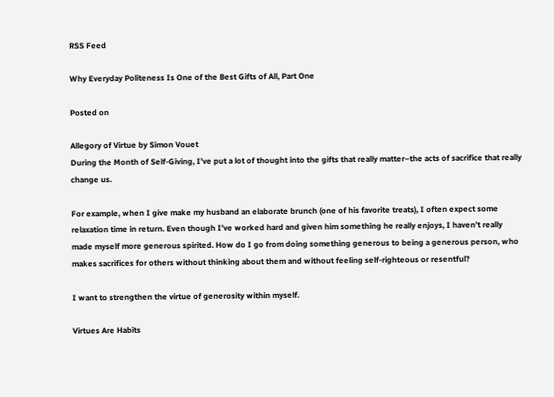RSS Feed

Why Everyday Politeness Is One of the Best Gifts of All, Part One

Posted on

Allegory of Virtue by Simon Vouet
During the Month of Self-Giving, I’ve put a lot of thought into the gifts that really matter–the acts of sacrifice that really change us.

For example, when I give make my husband an elaborate brunch (one of his favorite treats), I often expect some relaxation time in return. Even though I’ve worked hard and given him something he really enjoys, I haven’t really made myself more generous spirited. How do I go from doing something generous to being a generous person, who makes sacrifices for others without thinking about them and without feeling self-righteous or resentful?

I want to strengthen the virtue of generosity within myself.

Virtues Are Habits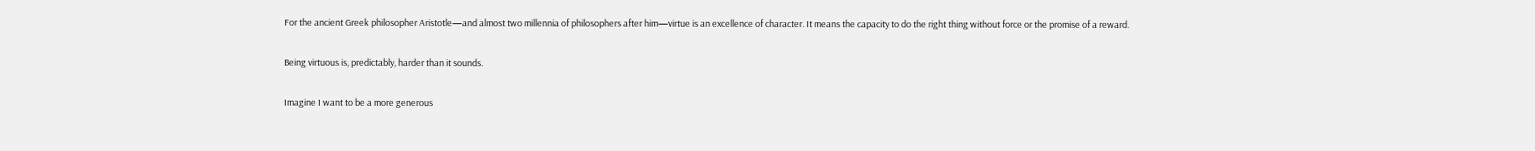For the ancient Greek philosopher Aristotle—and almost two millennia of philosophers after him—virtue is an excellence of character. It means the capacity to do the right thing without force or the promise of a reward.

Being virtuous is, predictably, harder than it sounds.

Imagine I want to be a more generous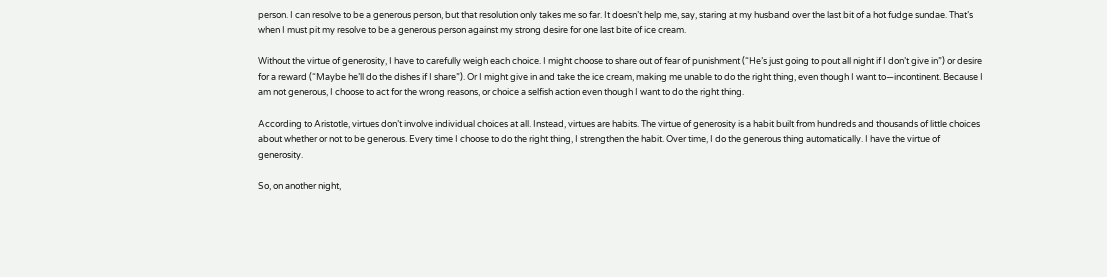person. I can resolve to be a generous person, but that resolution only takes me so far. It doesn’t help me, say, staring at my husband over the last bit of a hot fudge sundae. That’s when I must pit my resolve to be a generous person against my strong desire for one last bite of ice cream.

Without the virtue of generosity, I have to carefully weigh each choice. I might choose to share out of fear of punishment (“He’s just going to pout all night if I don’t give in”) or desire for a reward (“Maybe he’ll do the dishes if I share”). Or I might give in and take the ice cream, making me unable to do the right thing, even though I want to—incontinent. Because I am not generous, I choose to act for the wrong reasons, or choice a selfish action even though I want to do the right thing.

According to Aristotle, virtues don’t involve individual choices at all. Instead, virtues are habits. The virtue of generosity is a habit built from hundreds and thousands of little choices about whether or not to be generous. Every time I choose to do the right thing, I strengthen the habit. Over time, I do the generous thing automatically. I have the virtue of generosity.

So, on another night,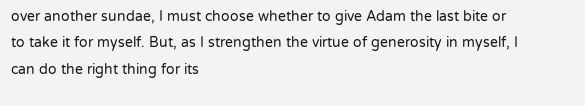over another sundae, I must choose whether to give Adam the last bite or to take it for myself. But, as I strengthen the virtue of generosity in myself, I can do the right thing for its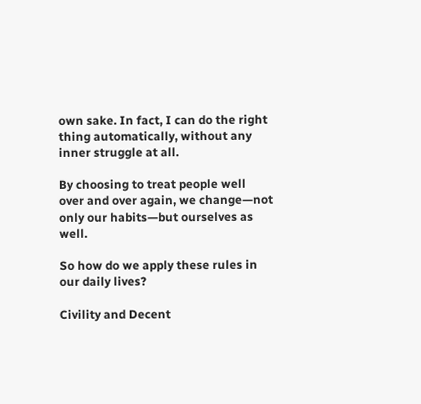own sake. In fact, I can do the right thing automatically, without any inner struggle at all.

By choosing to treat people well over and over again, we change—not only our habits—but ourselves as well.

So how do we apply these rules in our daily lives?

Civility and Decent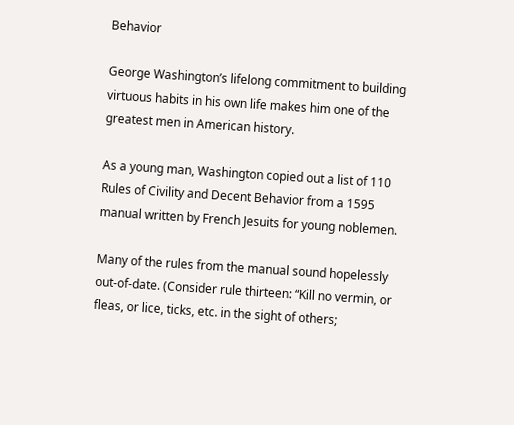Behavior

George Washington’s lifelong commitment to building virtuous habits in his own life makes him one of the greatest men in American history.

As a young man, Washington copied out a list of 110 Rules of Civility and Decent Behavior from a 1595 manual written by French Jesuits for young noblemen.

Many of the rules from the manual sound hopelessly out-of-date. (Consider rule thirteen: “Kill no vermin, or fleas, or lice, ticks, etc. in the sight of others;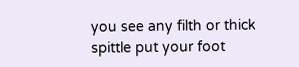you see any filth or thick spittle put your foot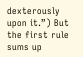dexterously upon it.”) But the first rule sums up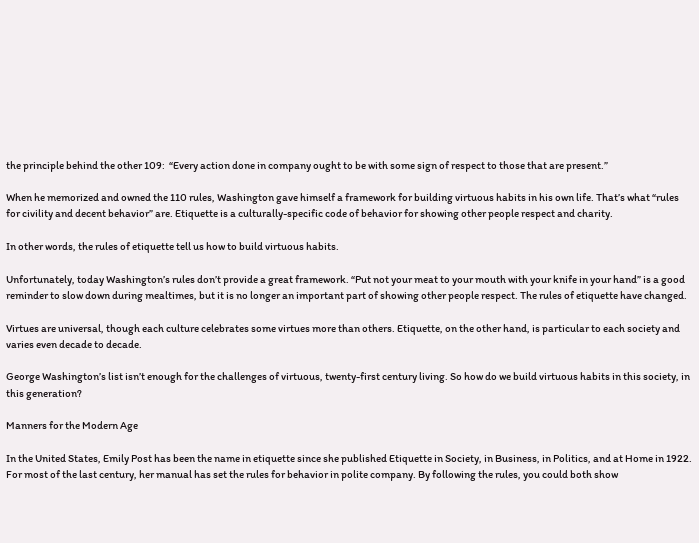the principle behind the other 109:  “Every action done in company ought to be with some sign of respect to those that are present.”

When he memorized and owned the 110 rules, Washington gave himself a framework for building virtuous habits in his own life. That’s what “rules for civility and decent behavior” are. Etiquette is a culturally-specific code of behavior for showing other people respect and charity.

In other words, the rules of etiquette tell us how to build virtuous habits.

Unfortunately, today Washington’s rules don’t provide a great framework. “Put not your meat to your mouth with your knife in your hand” is a good reminder to slow down during mealtimes, but it is no longer an important part of showing other people respect. The rules of etiquette have changed.

Virtues are universal, though each culture celebrates some virtues more than others. Etiquette, on the other hand, is particular to each society and varies even decade to decade.

George Washington’s list isn’t enough for the challenges of virtuous, twenty-first century living. So how do we build virtuous habits in this society, in this generation?

Manners for the Modern Age

In the United States, Emily Post has been the name in etiquette since she published Etiquette in Society, in Business, in Politics, and at Home in 1922. For most of the last century, her manual has set the rules for behavior in polite company. By following the rules, you could both show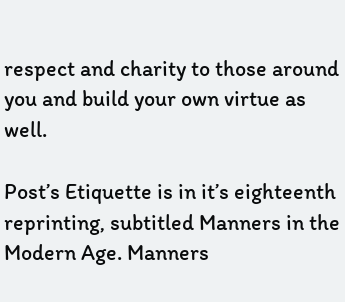respect and charity to those around you and build your own virtue as well.

Post’s Etiquette is in it’s eighteenth reprinting, subtitled Manners in the Modern Age. Manners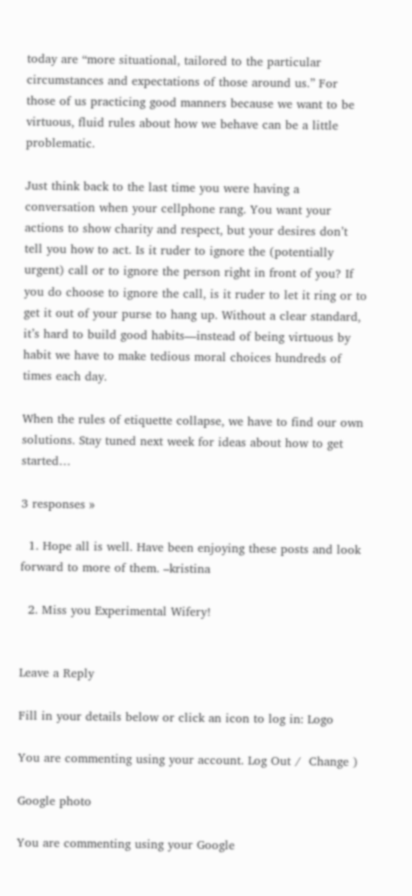today are “more situational, tailored to the particular circumstances and expectations of those around us.” For those of us practicing good manners because we want to be virtuous, fluid rules about how we behave can be a little problematic.

Just think back to the last time you were having a conversation when your cellphone rang. You want your actions to show charity and respect, but your desires don’t tell you how to act. Is it ruder to ignore the (potentially urgent) call or to ignore the person right in front of you? If you do choose to ignore the call, is it ruder to let it ring or to get it out of your purse to hang up. Without a clear standard, it’s hard to build good habits—instead of being virtuous by habit we have to make tedious moral choices hundreds of times each day.

When the rules of etiquette collapse, we have to find our own solutions. Stay tuned next week for ideas about how to get started…

3 responses »

  1. Hope all is well. Have been enjoying these posts and look forward to more of them. –kristina

  2. Miss you Experimental Wifery!


Leave a Reply

Fill in your details below or click an icon to log in: Logo

You are commenting using your account. Log Out /  Change )

Google photo

You are commenting using your Google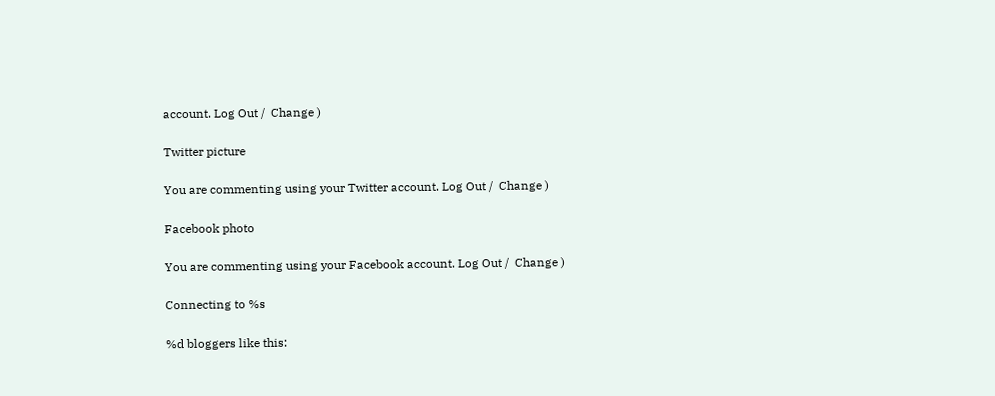account. Log Out /  Change )

Twitter picture

You are commenting using your Twitter account. Log Out /  Change )

Facebook photo

You are commenting using your Facebook account. Log Out /  Change )

Connecting to %s

%d bloggers like this: